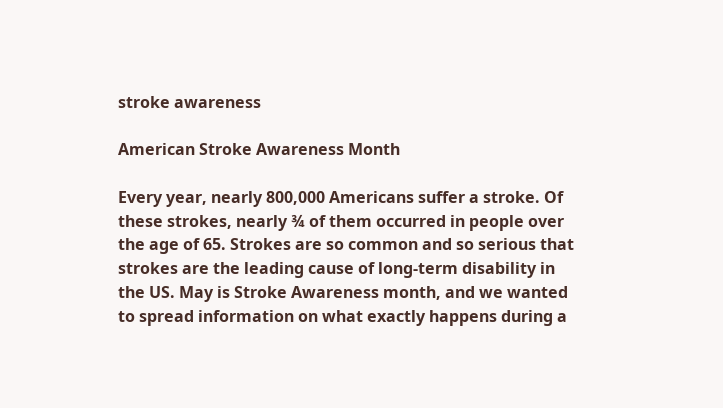stroke awareness

American Stroke Awareness Month

Every year, nearly 800,000 Americans suffer a stroke. Of these strokes, nearly ¾ of them occurred in people over the age of 65. Strokes are so common and so serious that strokes are the leading cause of long-term disability in the US. May is Stroke Awareness month, and we wanted to spread information on what exactly happens during a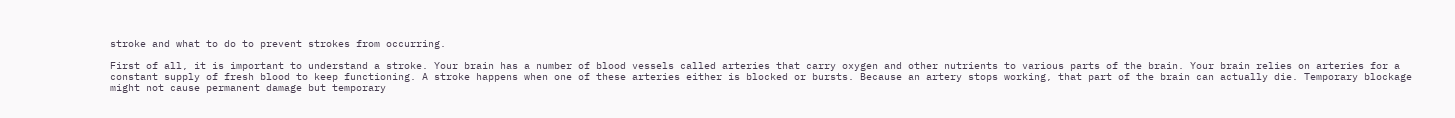stroke and what to do to prevent strokes from occurring.

First of all, it is important to understand a stroke. Your brain has a number of blood vessels called arteries that carry oxygen and other nutrients to various parts of the brain. Your brain relies on arteries for a constant supply of fresh blood to keep functioning. A stroke happens when one of these arteries either is blocked or bursts. Because an artery stops working, that part of the brain can actually die. Temporary blockage might not cause permanent damage but temporary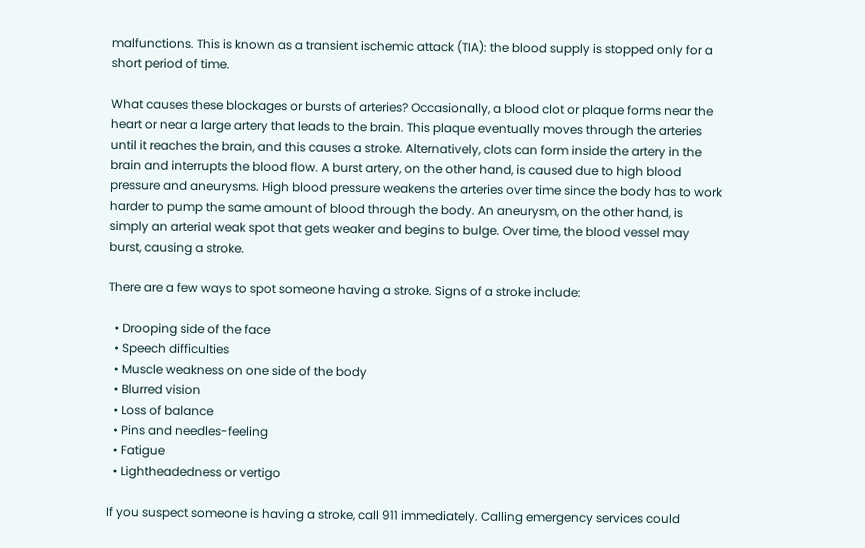malfunctions. This is known as a transient ischemic attack (TIA): the blood supply is stopped only for a short period of time.

What causes these blockages or bursts of arteries? Occasionally, a blood clot or plaque forms near the heart or near a large artery that leads to the brain. This plaque eventually moves through the arteries until it reaches the brain, and this causes a stroke. Alternatively, clots can form inside the artery in the brain and interrupts the blood flow. A burst artery, on the other hand, is caused due to high blood pressure and aneurysms. High blood pressure weakens the arteries over time since the body has to work harder to pump the same amount of blood through the body. An aneurysm, on the other hand, is simply an arterial weak spot that gets weaker and begins to bulge. Over time, the blood vessel may burst, causing a stroke.

There are a few ways to spot someone having a stroke. Signs of a stroke include:

  • Drooping side of the face
  • Speech difficulties
  • Muscle weakness on one side of the body
  • Blurred vision
  • Loss of balance
  • Pins and needles-feeling
  • Fatigue
  • Lightheadedness or vertigo

If you suspect someone is having a stroke, call 911 immediately. Calling emergency services could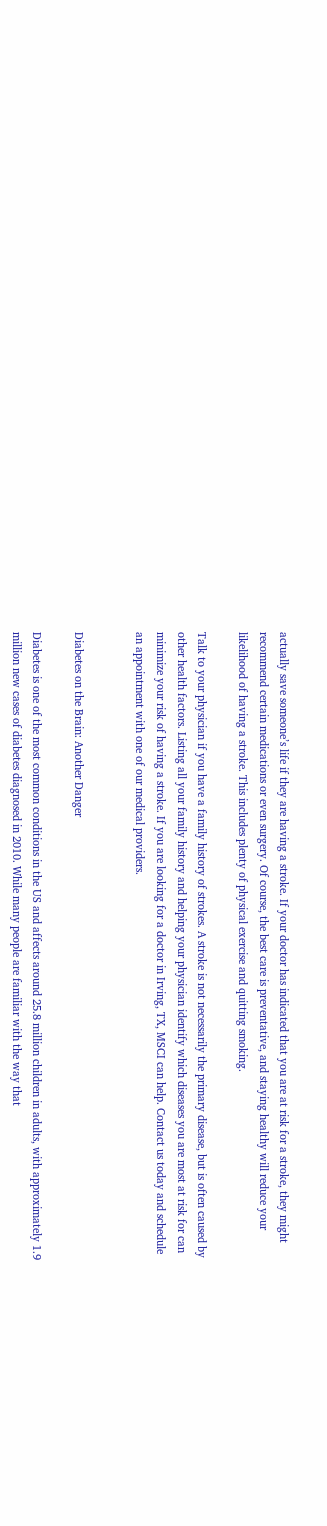actually save someone’s life if they are having a stroke. If your doctor has indicated that you are at risk for a stroke, they might recommend certain medications or even surgery. Of course, the best care is preventative, and staying healthy will reduce your likelihood of having a stroke. This includes plenty of physical exercise and quitting smoking.

Talk to your physician if you have a family history of strokes. A stroke is not necessarily the primary disease, but is often caused by other health factors. Listing all your family history and helping your physician identify which diseases you are most at risk for can minimize your risk of having a stroke. If you are looking for a doctor in Irving, TX, MSCI can help. Contact us today and schedule an appointment with one of our medical providers.


Diabetes on the Brain: Another Danger

Diabetes is one of the most common conditions in the US and affects around 25.8 million children in adults, with approximately 1.9 million new cases of diabetes diagnosed in 2010. While many people are familiar with the way that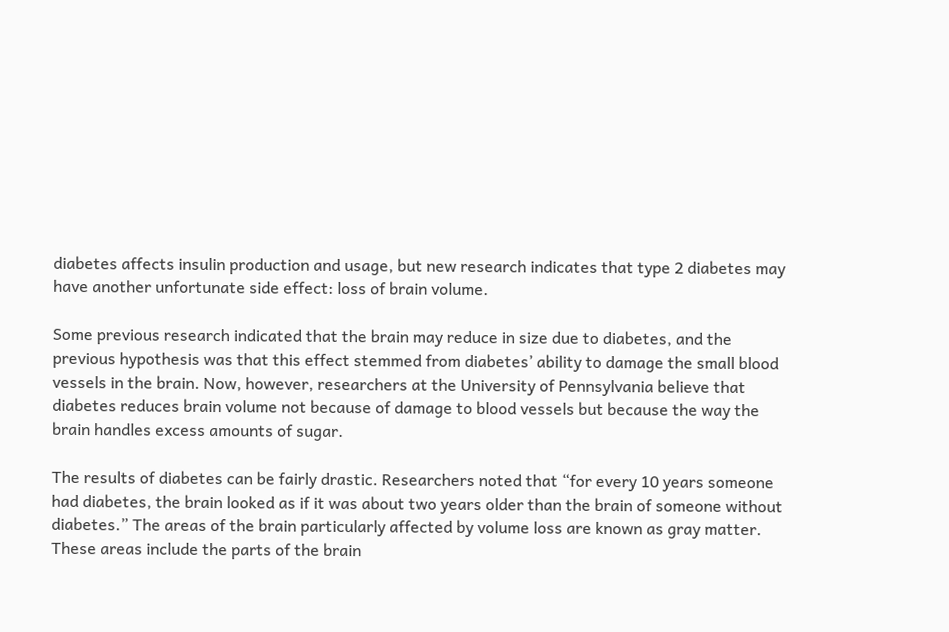diabetes affects insulin production and usage, but new research indicates that type 2 diabetes may have another unfortunate side effect: loss of brain volume.

Some previous research indicated that the brain may reduce in size due to diabetes, and the previous hypothesis was that this effect stemmed from diabetes’ ability to damage the small blood vessels in the brain. Now, however, researchers at the University of Pennsylvania believe that diabetes reduces brain volume not because of damage to blood vessels but because the way the brain handles excess amounts of sugar.

The results of diabetes can be fairly drastic. Researchers noted that “for every 10 years someone had diabetes, the brain looked as if it was about two years older than the brain of someone without diabetes.” The areas of the brain particularly affected by volume loss are known as gray matter. These areas include the parts of the brain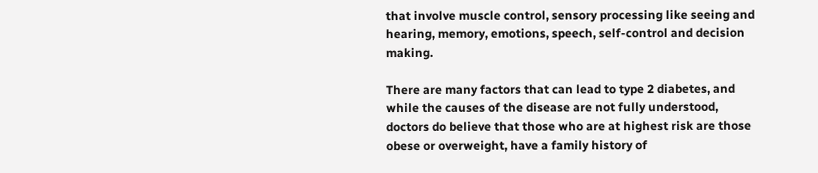that involve muscle control, sensory processing like seeing and hearing, memory, emotions, speech, self-control and decision making.

There are many factors that can lead to type 2 diabetes, and while the causes of the disease are not fully understood, doctors do believe that those who are at highest risk are those obese or overweight, have a family history of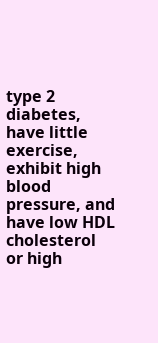type 2 diabetes, have little exercise, exhibit high blood pressure, and have low HDL cholesterol or high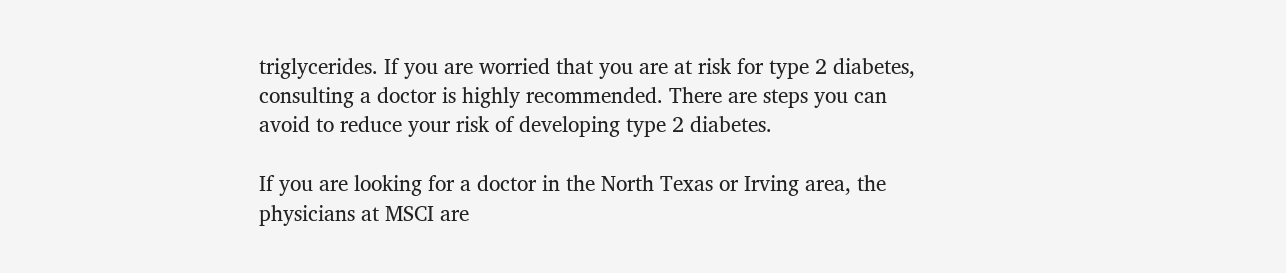triglycerides. If you are worried that you are at risk for type 2 diabetes, consulting a doctor is highly recommended. There are steps you can avoid to reduce your risk of developing type 2 diabetes.

If you are looking for a doctor in the North Texas or Irving area, the physicians at MSCI are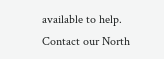available to help. Contact our North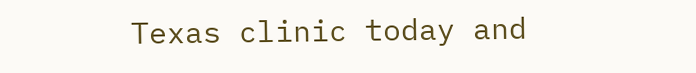Texas clinic today and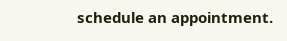schedule an appointment.